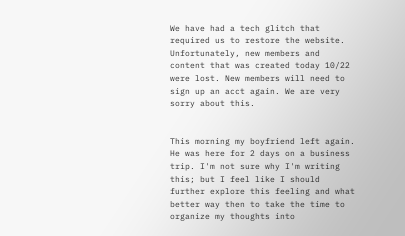We have had a tech glitch that required us to restore the website. Unfortunately, new members and content that was created today 10/22 were lost. New members will need to sign up an acct again. We are very sorry about this.


This morning my boyfriend left again. He was here for 2 days on a business trip. I'm not sure why I'm writing this; but I feel like I should further explore this feeling and what better way then to take the time to organize my thoughts into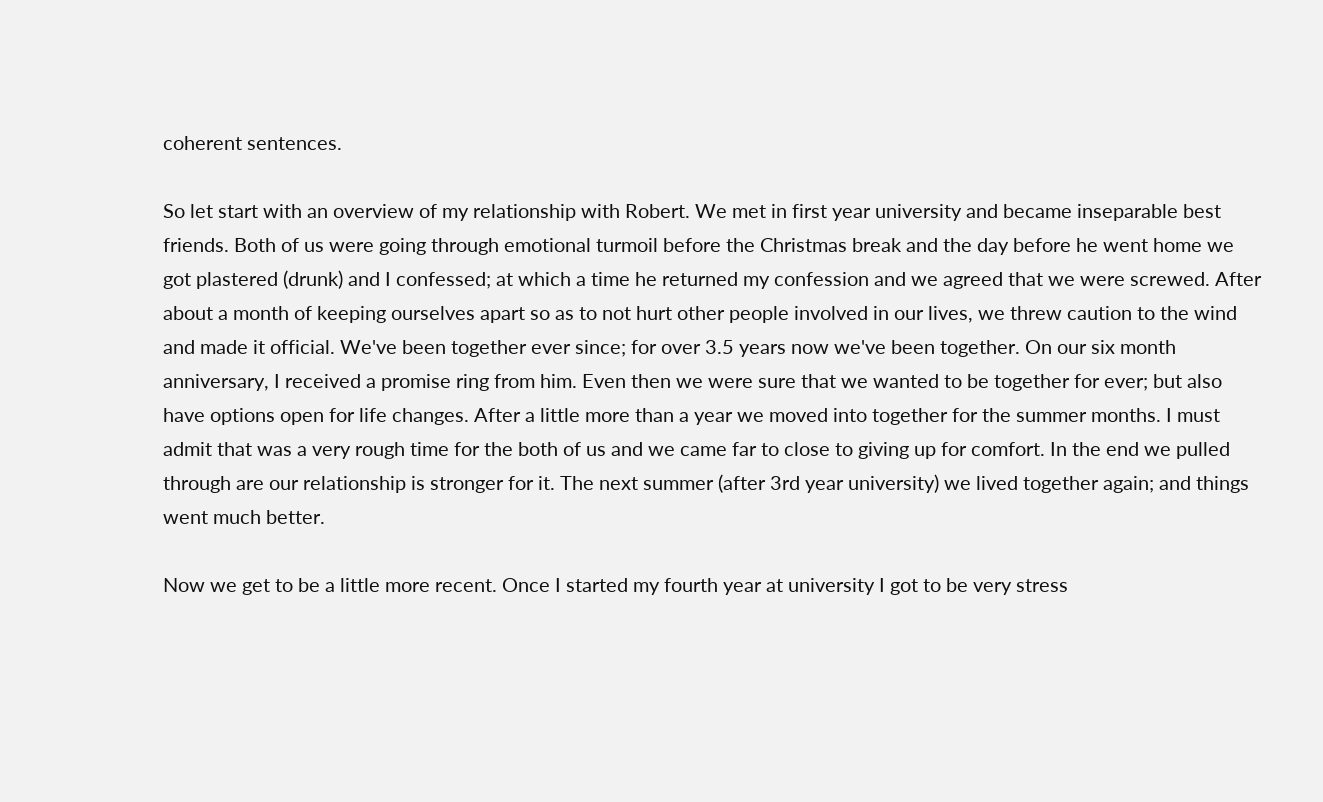coherent sentences.

So let start with an overview of my relationship with Robert. We met in first year university and became inseparable best friends. Both of us were going through emotional turmoil before the Christmas break and the day before he went home we got plastered (drunk) and I confessed; at which a time he returned my confession and we agreed that we were screwed. After about a month of keeping ourselves apart so as to not hurt other people involved in our lives, we threw caution to the wind and made it official. We've been together ever since; for over 3.5 years now we've been together. On our six month anniversary, I received a promise ring from him. Even then we were sure that we wanted to be together for ever; but also have options open for life changes. After a little more than a year we moved into together for the summer months. I must admit that was a very rough time for the both of us and we came far to close to giving up for comfort. In the end we pulled through are our relationship is stronger for it. The next summer (after 3rd year university) we lived together again; and things went much better.

Now we get to be a little more recent. Once I started my fourth year at university I got to be very stress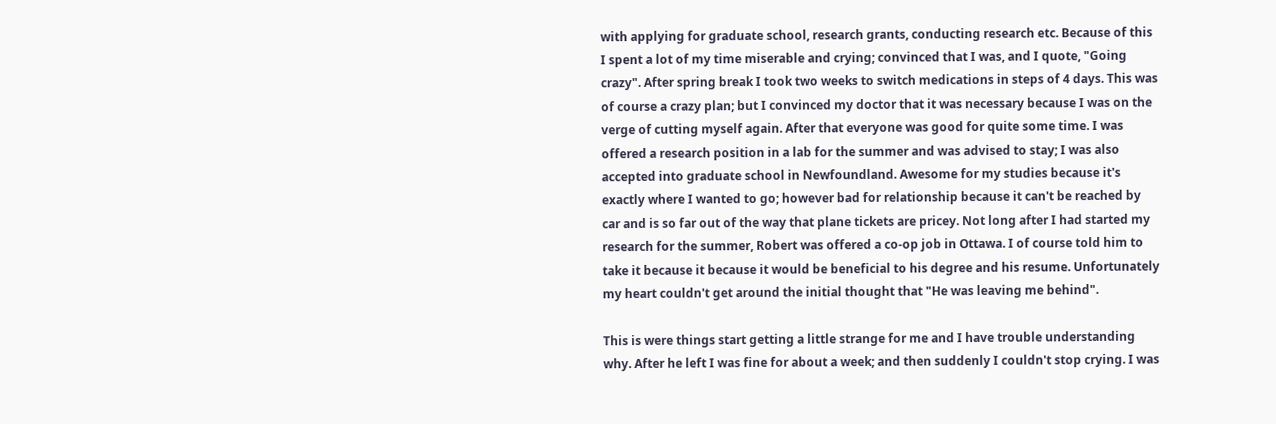with applying for graduate school, research grants, conducting research etc. Because of this I spent a lot of my time miserable and crying; convinced that I was, and I quote, "Going crazy". After spring break I took two weeks to switch medications in steps of 4 days. This was of course a crazy plan; but I convinced my doctor that it was necessary because I was on the verge of cutting myself again. After that everyone was good for quite some time. I was offered a research position in a lab for the summer and was advised to stay; I was also accepted into graduate school in Newfoundland. Awesome for my studies because it's exactly where I wanted to go; however bad for relationship because it can't be reached by car and is so far out of the way that plane tickets are pricey. Not long after I had started my research for the summer, Robert was offered a co-op job in Ottawa. I of course told him to take it because it because it would be beneficial to his degree and his resume. Unfortunately my heart couldn't get around the initial thought that "He was leaving me behind".

This is were things start getting a little strange for me and I have trouble understanding why. After he left I was fine for about a week; and then suddenly I couldn't stop crying. I was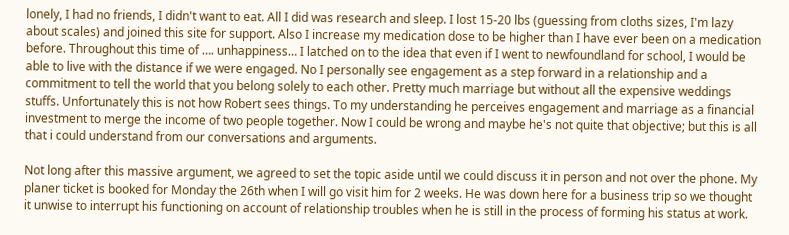lonely, I had no friends, I didn't want to eat. All I did was research and sleep. I lost 15-20 lbs (guessing from cloths sizes, I'm lazy about scales) and joined this site for support. Also I increase my medication dose to be higher than I have ever been on a medication before. Throughout this time of …. unhappiness… I latched on to the idea that even if I went to newfoundland for school, I would be able to live with the distance if we were engaged. No I personally see engagement as a step forward in a relationship and a commitment to tell the world that you belong solely to each other. Pretty much marriage but without all the expensive weddings stuffs. Unfortunately this is not how Robert sees things. To my understanding he perceives engagement and marriage as a financial investment to merge the income of two people together. Now I could be wrong and maybe he's not quite that objective; but this is all that i could understand from our conversations and arguments.

Not long after this massive argument, we agreed to set the topic aside until we could discuss it in person and not over the phone. My planer ticket is booked for Monday the 26th when I will go visit him for 2 weeks. He was down here for a business trip so we thought it unwise to interrupt his functioning on account of relationship troubles when he is still in the process of forming his status at work.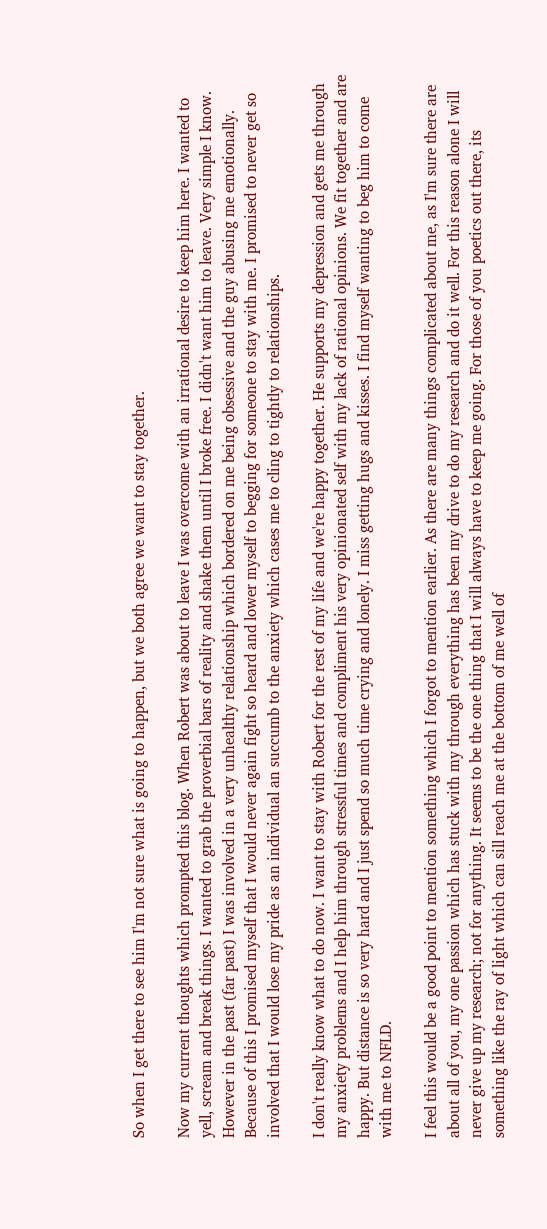So when I get there to see him I'm not sure what is going to happen, but we both agree we want to stay together.

Now my current thoughts which prompted this blog. When Robert was about to leave I was overcome with an irrational desire to keep him here. I wanted to yell, scream and break things. I wanted to grab the proverbial bars of reality and shake them until I broke free. I didn't want him to leave. Very simple I know. However in the past (far past) I was involved in a very unhealthy relationship which bordered on me being obsessive and the guy abusing me emotionally. Because of this I promised myself that I would never again fight so heard and lower myself to begging for someone to stay with me. I promised to never get so involved that I would lose my pride as an individual an succumb to the anxiety which cases me to cling to tightly to relationships.

I don't really know what to do now. I want to stay with Robert for the rest of my life and we're happy together. He supports my depression and gets me through my anxiety problems and I help him through stressful times and compliment his very opinionated self with my lack of rational opinions. We fit together and are happy. But distance is so very hard and I just spend so much time crying and lonely. I miss getting hugs and kisses. I find myself wanting to beg him to come with me to NFLD.

I feel this would be a good point to mention something which I forgot to mention earlier. As there are many things complicated about me, as I'm sure there are about all of you, my one passion which has stuck with my through everything has been my drive to do my research and do it well. For this reason alone I will never give up my research; not for anything. It seems to be the one thing that I will always have to keep me going. For those of you poetics out there, its something like the ray of light which can sill reach me at the bottom of me well of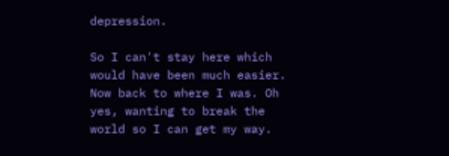depression.

So I can't stay here which would have been much easier. Now back to where I was. Oh yes, wanting to break the world so I can get my way.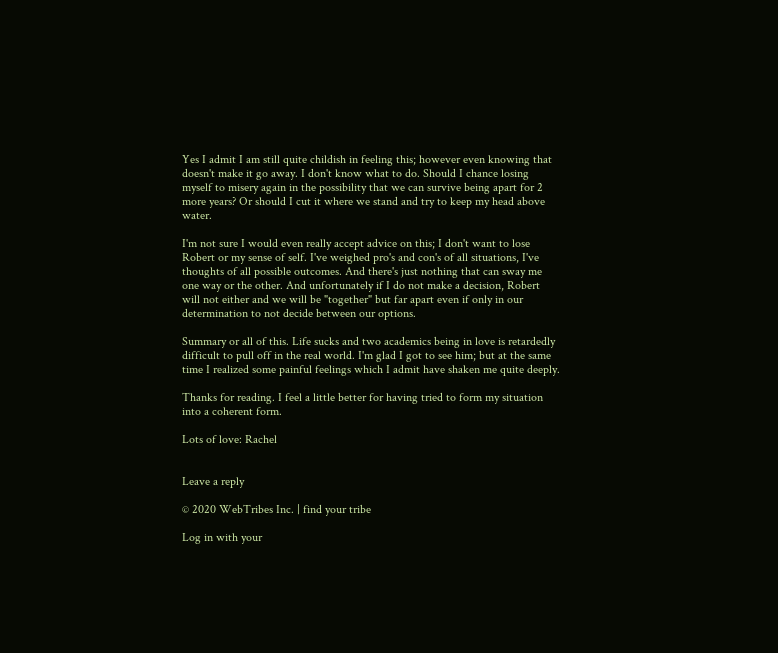Yes I admit I am still quite childish in feeling this; however even knowing that doesn't make it go away. I don't know what to do. Should I chance losing myself to misery again in the possibility that we can survive being apart for 2 more years? Or should I cut it where we stand and try to keep my head above water.

I'm not sure I would even really accept advice on this; I don't want to lose Robert or my sense of self. I've weighed pro's and con's of all situations, I've thoughts of all possible outcomes. And there's just nothing that can sway me one way or the other. And unfortunately if I do not make a decision, Robert will not either and we will be "together" but far apart even if only in our determination to not decide between our options.

Summary or all of this. Life sucks and two academics being in love is retardedly difficult to pull off in the real world. I'm glad I got to see him; but at the same time I realized some painful feelings which I admit have shaken me quite deeply.

Thanks for reading. I feel a little better for having tried to form my situation into a coherent form.

Lots of love: Rachel


Leave a reply

© 2020 WebTribes Inc. | find your tribe

Log in with your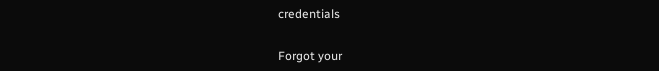credentials


Forgot your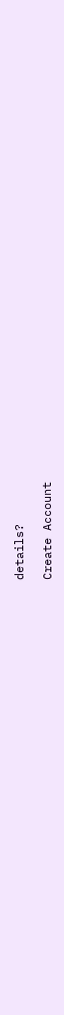details?

Create Account